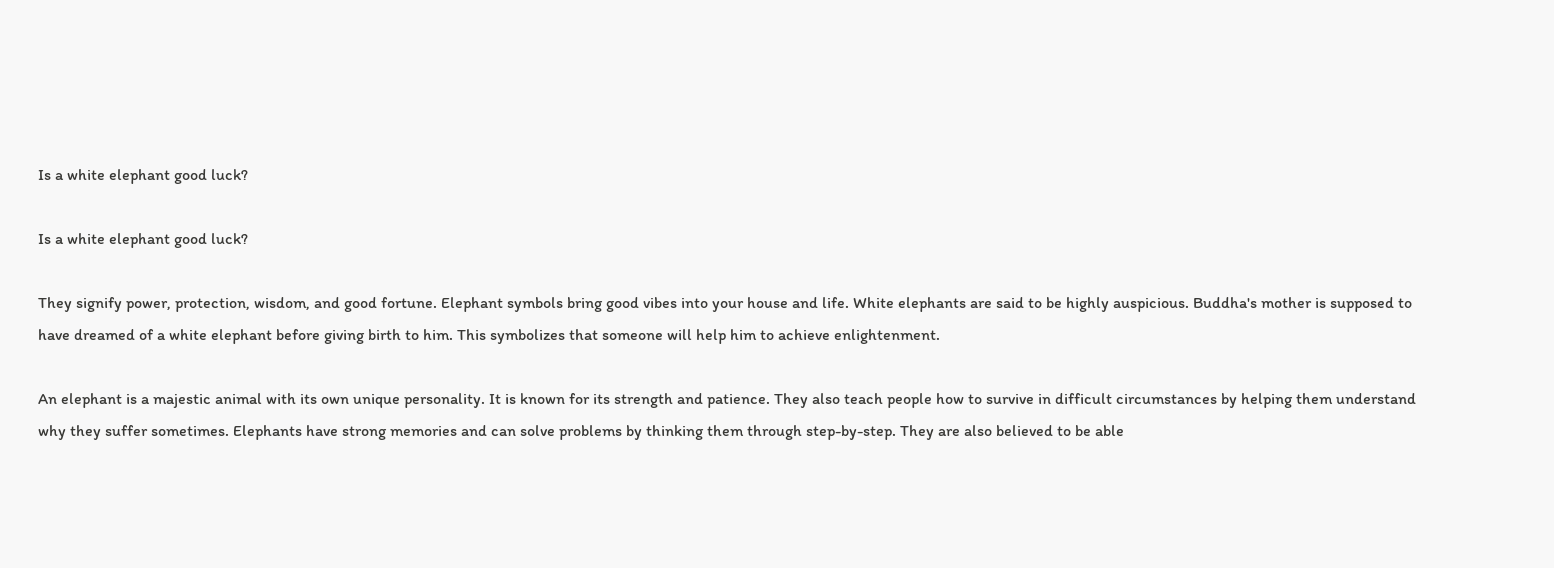Is a white elephant good luck?

Is a white elephant good luck?

They signify power, protection, wisdom, and good fortune. Elephant symbols bring good vibes into your house and life. White elephants are said to be highly auspicious. Buddha's mother is supposed to have dreamed of a white elephant before giving birth to him. This symbolizes that someone will help him to achieve enlightenment.

An elephant is a majestic animal with its own unique personality. It is known for its strength and patience. They also teach people how to survive in difficult circumstances by helping them understand why they suffer sometimes. Elephants have strong memories and can solve problems by thinking them through step-by-step. They are also believed to be able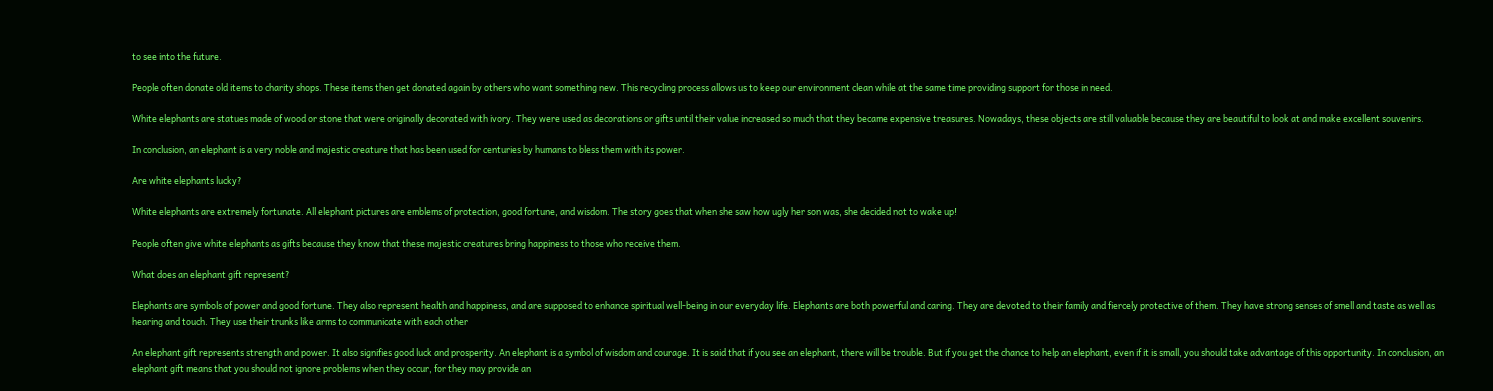to see into the future.

People often donate old items to charity shops. These items then get donated again by others who want something new. This recycling process allows us to keep our environment clean while at the same time providing support for those in need.

White elephants are statues made of wood or stone that were originally decorated with ivory. They were used as decorations or gifts until their value increased so much that they became expensive treasures. Nowadays, these objects are still valuable because they are beautiful to look at and make excellent souvenirs.

In conclusion, an elephant is a very noble and majestic creature that has been used for centuries by humans to bless them with its power.

Are white elephants lucky?

White elephants are extremely fortunate. All elephant pictures are emblems of protection, good fortune, and wisdom. The story goes that when she saw how ugly her son was, she decided not to wake up!

People often give white elephants as gifts because they know that these majestic creatures bring happiness to those who receive them.

What does an elephant gift represent?

Elephants are symbols of power and good fortune. They also represent health and happiness, and are supposed to enhance spiritual well-being in our everyday life. Elephants are both powerful and caring. They are devoted to their family and fiercely protective of them. They have strong senses of smell and taste as well as hearing and touch. They use their trunks like arms to communicate with each other

An elephant gift represents strength and power. It also signifies good luck and prosperity. An elephant is a symbol of wisdom and courage. It is said that if you see an elephant, there will be trouble. But if you get the chance to help an elephant, even if it is small, you should take advantage of this opportunity. In conclusion, an elephant gift means that you should not ignore problems when they occur, for they may provide an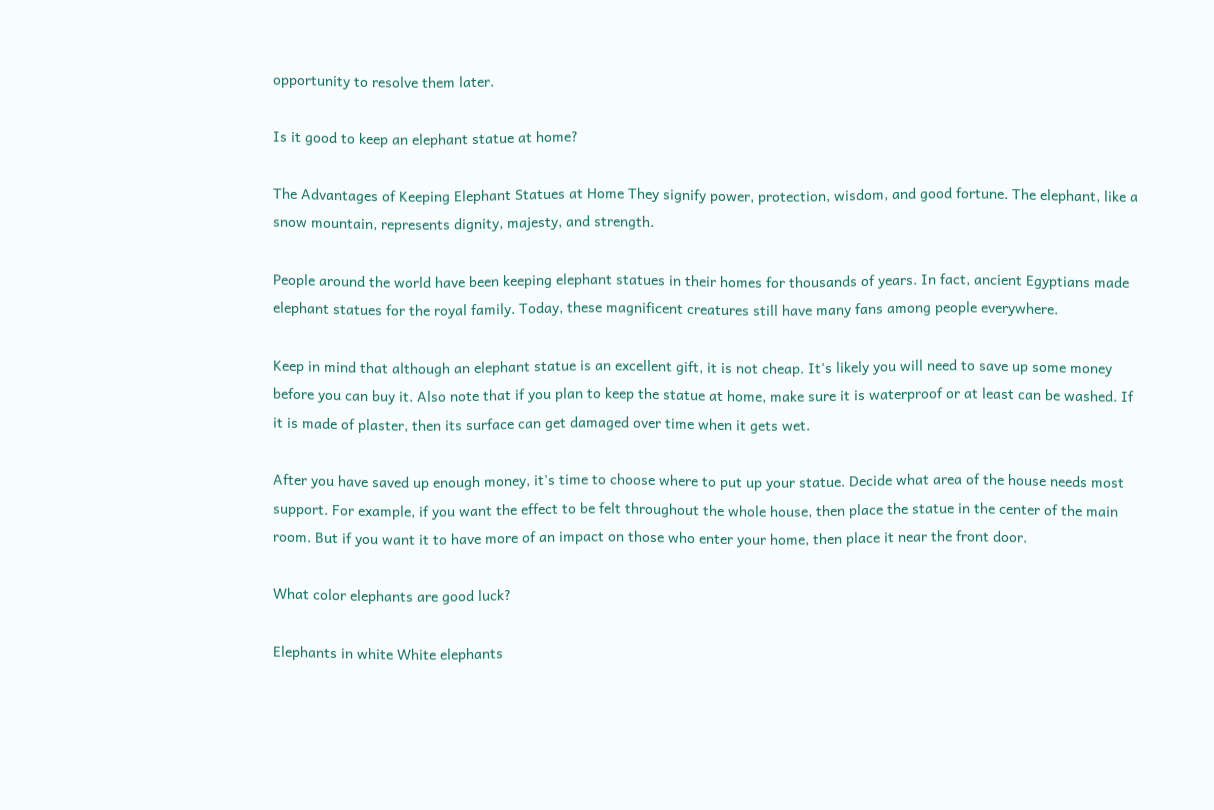opportunity to resolve them later.

Is it good to keep an elephant statue at home?

The Advantages of Keeping Elephant Statues at Home They signify power, protection, wisdom, and good fortune. The elephant, like a snow mountain, represents dignity, majesty, and strength.

People around the world have been keeping elephant statues in their homes for thousands of years. In fact, ancient Egyptians made elephant statues for the royal family. Today, these magnificent creatures still have many fans among people everywhere.

Keep in mind that although an elephant statue is an excellent gift, it is not cheap. It's likely you will need to save up some money before you can buy it. Also note that if you plan to keep the statue at home, make sure it is waterproof or at least can be washed. If it is made of plaster, then its surface can get damaged over time when it gets wet.

After you have saved up enough money, it's time to choose where to put up your statue. Decide what area of the house needs most support. For example, if you want the effect to be felt throughout the whole house, then place the statue in the center of the main room. But if you want it to have more of an impact on those who enter your home, then place it near the front door.

What color elephants are good luck?

Elephants in white White elephants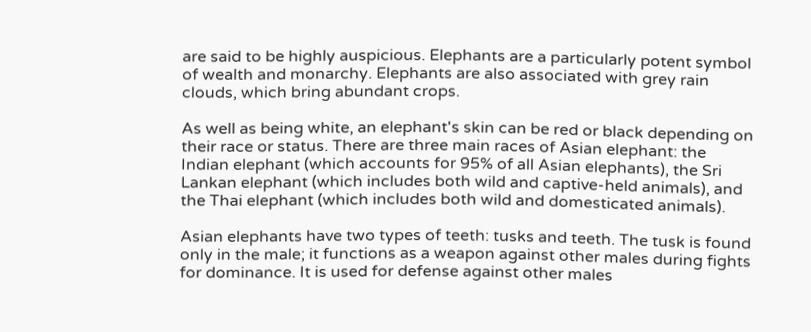are said to be highly auspicious. Elephants are a particularly potent symbol of wealth and monarchy. Elephants are also associated with grey rain clouds, which bring abundant crops.

As well as being white, an elephant's skin can be red or black depending on their race or status. There are three main races of Asian elephant: the Indian elephant (which accounts for 95% of all Asian elephants), the Sri Lankan elephant (which includes both wild and captive-held animals), and the Thai elephant (which includes both wild and domesticated animals).

Asian elephants have two types of teeth: tusks and teeth. The tusk is found only in the male; it functions as a weapon against other males during fights for dominance. It is used for defense against other males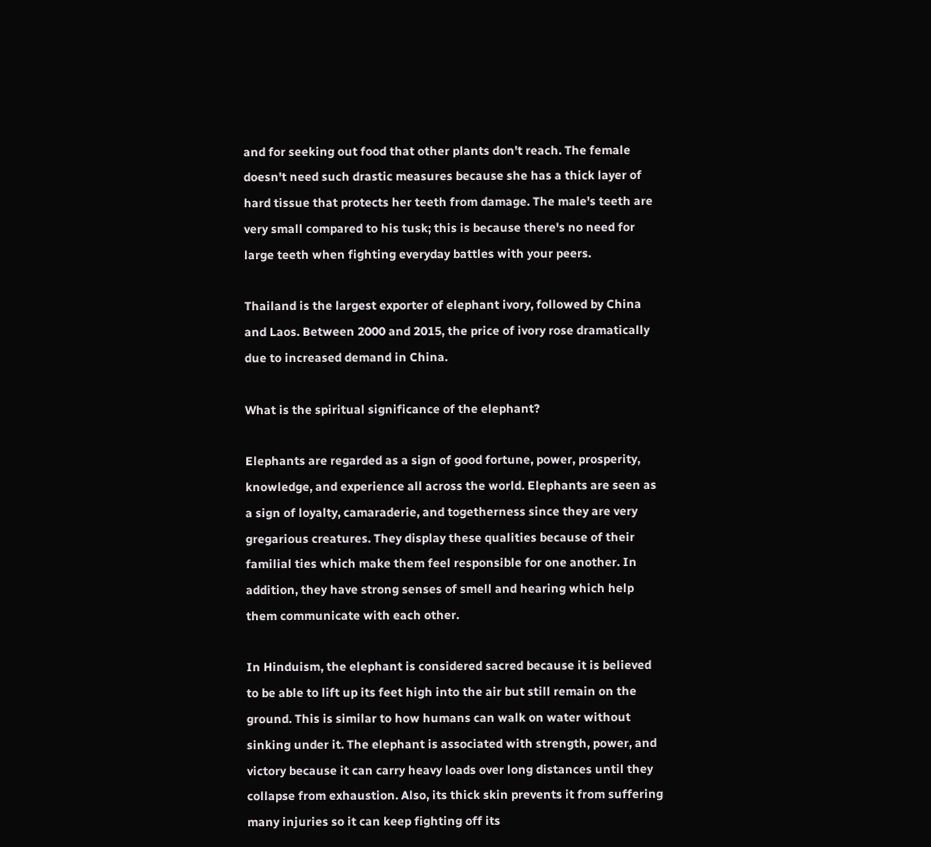and for seeking out food that other plants don't reach. The female doesn't need such drastic measures because she has a thick layer of hard tissue that protects her teeth from damage. The male's teeth are very small compared to his tusk; this is because there's no need for large teeth when fighting everyday battles with your peers.

Thailand is the largest exporter of elephant ivory, followed by China and Laos. Between 2000 and 2015, the price of ivory rose dramatically due to increased demand in China.

What is the spiritual significance of the elephant?

Elephants are regarded as a sign of good fortune, power, prosperity, knowledge, and experience all across the world. Elephants are seen as a sign of loyalty, camaraderie, and togetherness since they are very gregarious creatures. They display these qualities because of their familial ties which make them feel responsible for one another. In addition, they have strong senses of smell and hearing which help them communicate with each other.

In Hinduism, the elephant is considered sacred because it is believed to be able to lift up its feet high into the air but still remain on the ground. This is similar to how humans can walk on water without sinking under it. The elephant is associated with strength, power, and victory because it can carry heavy loads over long distances until they collapse from exhaustion. Also, its thick skin prevents it from suffering many injuries so it can keep fighting off its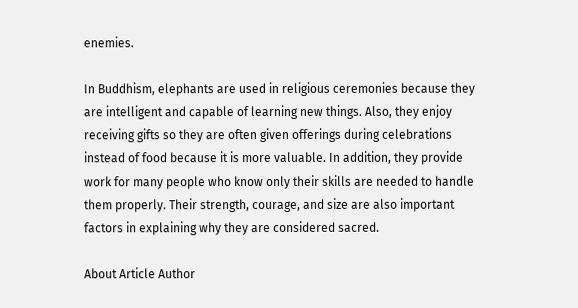enemies.

In Buddhism, elephants are used in religious ceremonies because they are intelligent and capable of learning new things. Also, they enjoy receiving gifts so they are often given offerings during celebrations instead of food because it is more valuable. In addition, they provide work for many people who know only their skills are needed to handle them properly. Their strength, courage, and size are also important factors in explaining why they are considered sacred.

About Article Author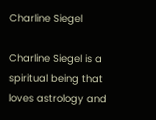Charline Siegel

Charline Siegel is a spiritual being that loves astrology and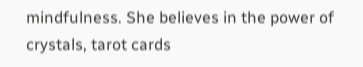mindfulness. She believes in the power of crystals, tarot cards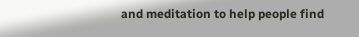and meditation to help people find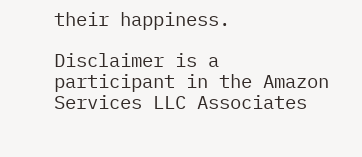their happiness.

Disclaimer is a participant in the Amazon Services LLC Associates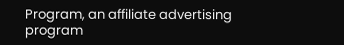Program, an affiliate advertising program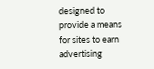designed to provide a means for sites to earn advertising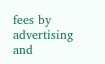fees by advertising and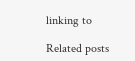linking to

Related posts